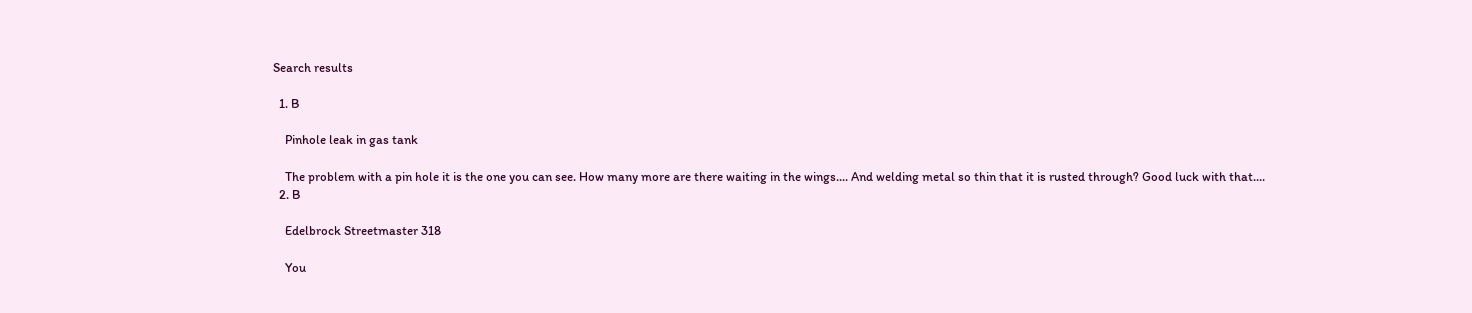Search results

  1. B

    Pinhole leak in gas tank

    The problem with a pin hole it is the one you can see. How many more are there waiting in the wings.... And welding metal so thin that it is rusted through? Good luck with that....
  2. B

    Edelbrock Streetmaster 318

    You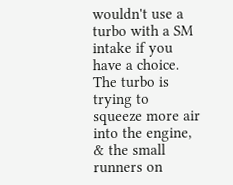wouldn't use a turbo with a SM intake if you have a choice. The turbo is trying to squeeze more air into the engine, & the small runners on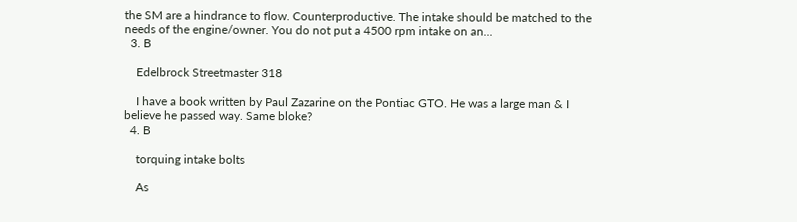the SM are a hindrance to flow. Counterproductive. The intake should be matched to the needs of the engine/owner. You do not put a 4500 rpm intake on an...
  3. B

    Edelbrock Streetmaster 318

    I have a book written by Paul Zazarine on the Pontiac GTO. He was a large man & I believe he passed way. Same bloke?
  4. B

    torquing intake bolts

    As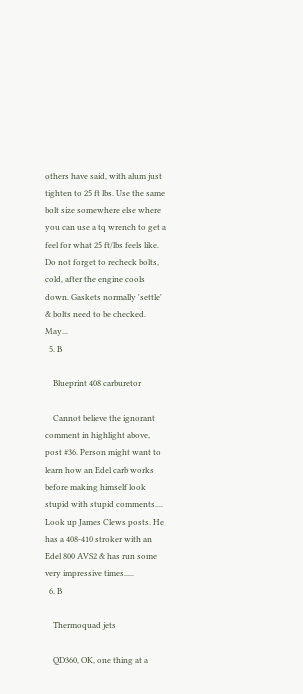others have said, with alum just tighten to 25 ft lbs. Use the same bolt size somewhere else where you can use a tq wrench to get a feel for what 25 ft/lbs feels like. Do not forget to recheck bolts, cold, after the engine cools down. Gaskets normally 'settle' & bolts need to be checked. May...
  5. B

    Blueprint 408 carburetor

    Cannot believe the ignorant comment in highlight above, post #36. Person might want to learn how an Edel carb works before making himself look stupid with stupid comments.... Look up James Clews posts. He has a 408-410 stroker with an Edel 800 AVS2 & has run some very impressive times.....
  6. B

    Thermoquad jets

    QD360, OK, one thing at a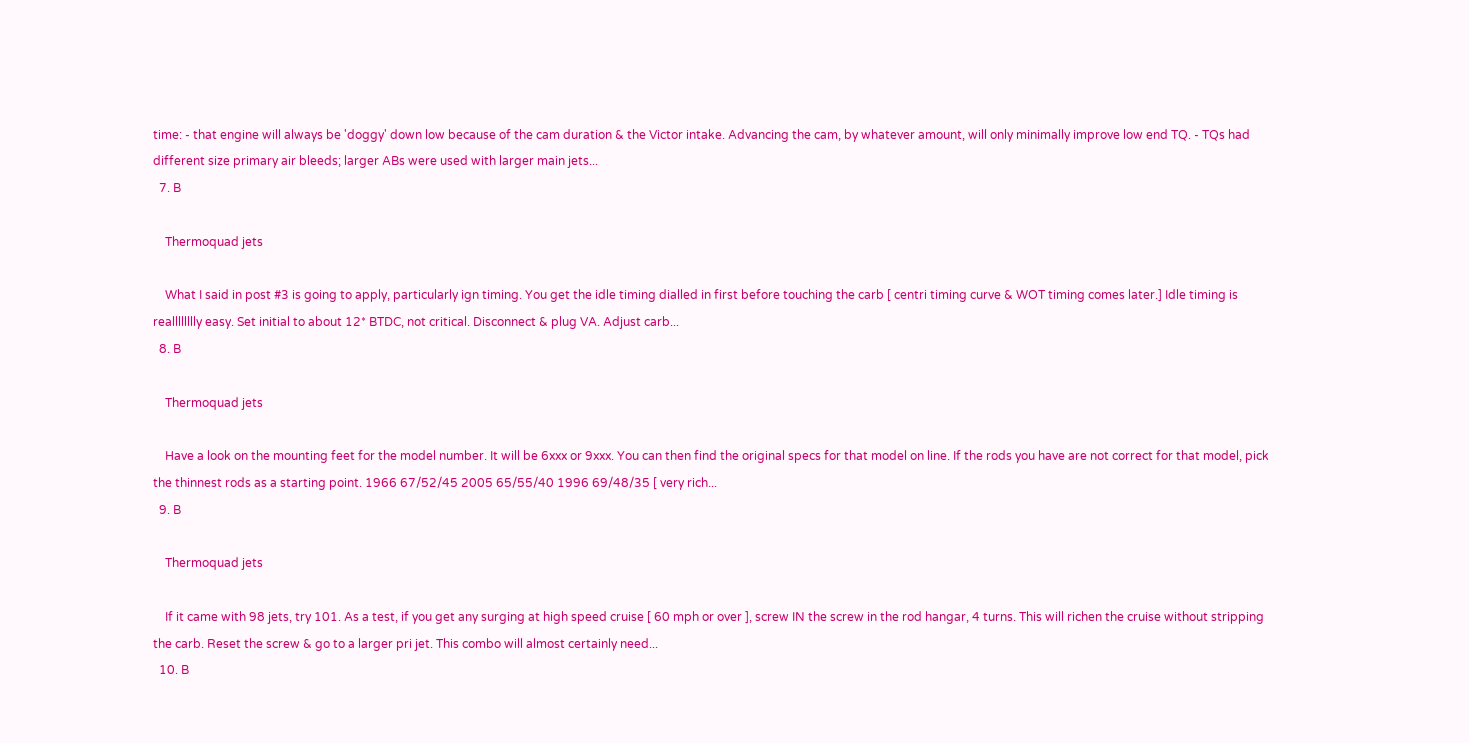time: - that engine will always be 'doggy' down low because of the cam duration & the Victor intake. Advancing the cam, by whatever amount, will only minimally improve low end TQ. - TQs had different size primary air bleeds; larger ABs were used with larger main jets...
  7. B

    Thermoquad jets

    What I said in post #3 is going to apply, particularly ign timing. You get the idle timing dialled in first before touching the carb [ centri timing curve & WOT timing comes later.] Idle timing is realllllllly easy. Set initial to about 12* BTDC, not critical. Disconnect & plug VA. Adjust carb...
  8. B

    Thermoquad jets

    Have a look on the mounting feet for the model number. It will be 6xxx or 9xxx. You can then find the original specs for that model on line. If the rods you have are not correct for that model, pick the thinnest rods as a starting point. 1966 67/52/45 2005 65/55/40 1996 69/48/35 [ very rich...
  9. B

    Thermoquad jets

    If it came with 98 jets, try 101. As a test, if you get any surging at high speed cruise [ 60 mph or over ], screw IN the screw in the rod hangar, 4 turns. This will richen the cruise without stripping the carb. Reset the screw & go to a larger pri jet. This combo will almost certainly need...
  10. B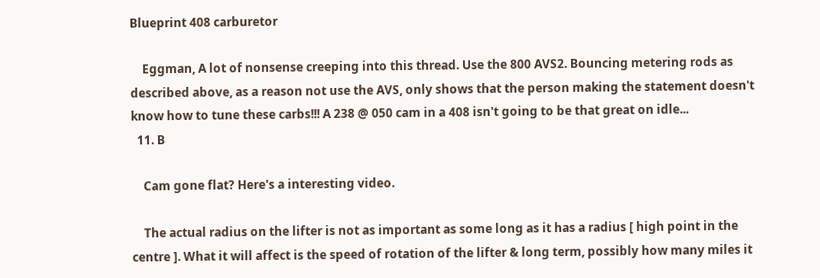Blueprint 408 carburetor

    Eggman, A lot of nonsense creeping into this thread. Use the 800 AVS2. Bouncing metering rods as described above, as a reason not use the AVS, only shows that the person making the statement doesn't know how to tune these carbs!!! A 238 @ 050 cam in a 408 isn't going to be that great on idle...
  11. B

    Cam gone flat? Here's a interesting video.

    The actual radius on the lifter is not as important as some long as it has a radius [ high point in the centre ]. What it will affect is the speed of rotation of the lifter & long term, possibly how many miles it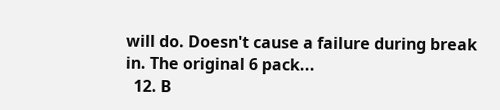will do. Doesn't cause a failure during break in. The original 6 pack...
  12. B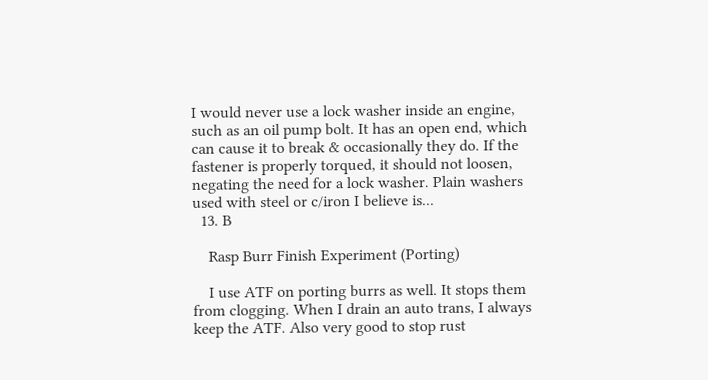I would never use a lock washer inside an engine, such as an oil pump bolt. It has an open end, which can cause it to break & occasionally they do. If the fastener is properly torqued, it should not loosen, negating the need for a lock washer. Plain washers used with steel or c/iron I believe is...
  13. B

    Rasp Burr Finish Experiment (Porting)

    I use ATF on porting burrs as well. It stops them from clogging. When I drain an auto trans, I always keep the ATF. Also very good to stop rust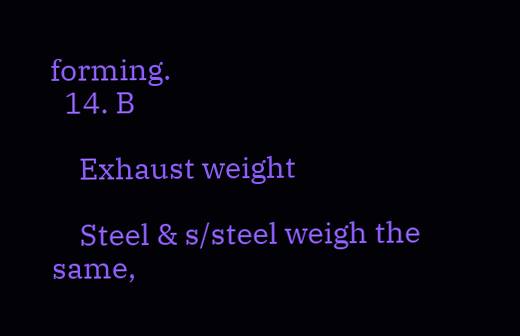forming.
  14. B

    Exhaust weight

    Steel & s/steel weigh the same,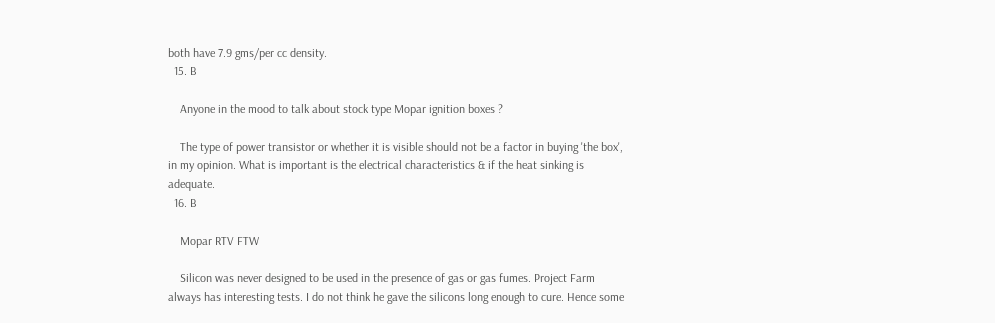both have 7.9 gms/per cc density.
  15. B

    Anyone in the mood to talk about stock type Mopar ignition boxes ?

    The type of power transistor or whether it is visible should not be a factor in buying 'the box', in my opinion. What is important is the electrical characteristics & if the heat sinking is adequate.
  16. B

    Mopar RTV FTW

    Silicon was never designed to be used in the presence of gas or gas fumes. Project Farm always has interesting tests. I do not think he gave the silicons long enough to cure. Hence some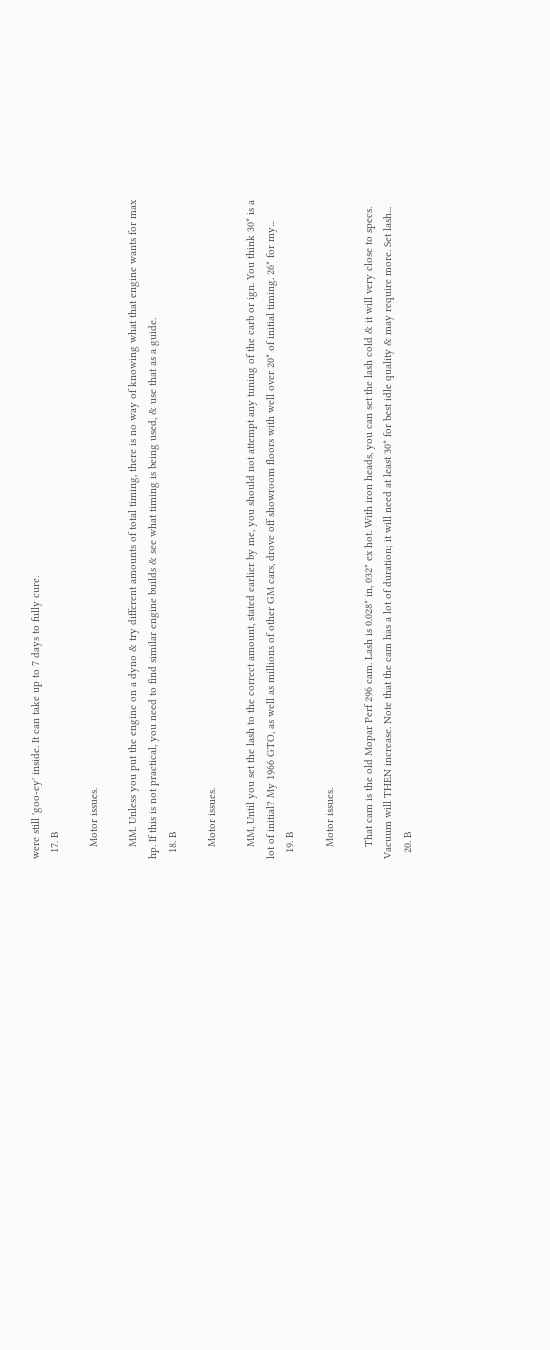were still 'goo-ey' inside. It can take up to 7 days to fully cure.
  17. B

    Motor issues.

    MM. Unless you put the engine on a dyno & try different amounts of total timing, there is no way of knowing what that engine wants for max hp. If this is not practical, you need to find similar engine builds & see what timing is being used, & use that as a guide.
  18. B

    Motor issues.

    MM, Until you set the lash to the correct amount, stated earlier by me, you should not attempt any tuning of the carb or ign. You think 30* is a lot of initial? My 1966 GTO, as well as millions of other GM cars, drove off showroom floors with well over 20* of initial timing. 26* for my...
  19. B

    Motor issues.

    That cam is the old Mopar Perf 296 cam. Lash is 0.028" in, 032" ex hot. With iron heads, you can set the lash cold & it will very close to specs. Vacuum will THEN increase. Note that the cam has a lot of duration; it will need at least 30* for best idle quality & may require more. Set lash...
  20. B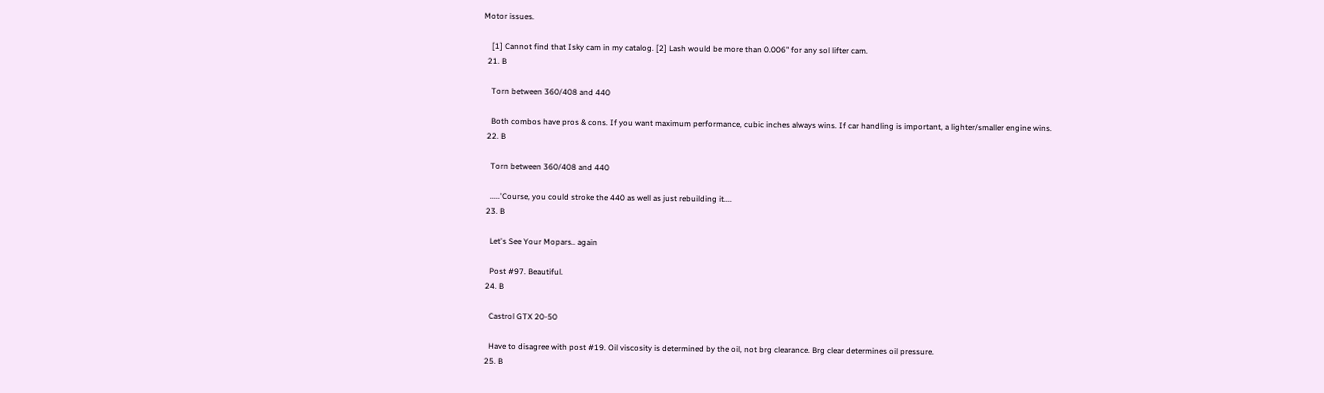Motor issues.

    [1] Cannot find that Isky cam in my catalog. [2] Lash would be more than 0.006" for any sol lifter cam.
  21. B

    Torn between 360/408 and 440

    Both combos have pros & cons. If you want maximum performance, cubic inches always wins. If car handling is important, a lighter/smaller engine wins.
  22. B

    Torn between 360/408 and 440

    .....'Course, you could stroke the 440 as well as just rebuilding it....
  23. B

    Let's See Your Mopars.. again

    Post #97. Beautiful.
  24. B

    Castrol GTX 20-50

    Have to disagree with post #19. Oil viscosity is determined by the oil, not brg clearance. Brg clear determines oil pressure.
  25. B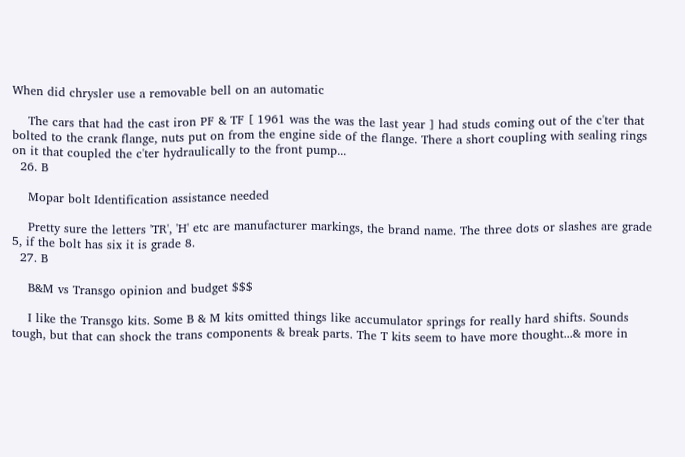When did chrysler use a removable bell on an automatic

    The cars that had the cast iron PF & TF [ 1961 was the was the last year ] had studs coming out of the c'ter that bolted to the crank flange, nuts put on from the engine side of the flange. There a short coupling with sealing rings on it that coupled the c'ter hydraulically to the front pump...
  26. B

    Mopar bolt Identification assistance needed

    Pretty sure the letters 'TR', 'H' etc are manufacturer markings, the brand name. The three dots or slashes are grade 5, if the bolt has six it is grade 8.
  27. B

    B&M vs Transgo opinion and budget $$$

    I like the Transgo kits. Some B & M kits omitted things like accumulator springs for really hard shifts. Sounds tough, but that can shock the trans components & break parts. The T kits seem to have more thought...& more in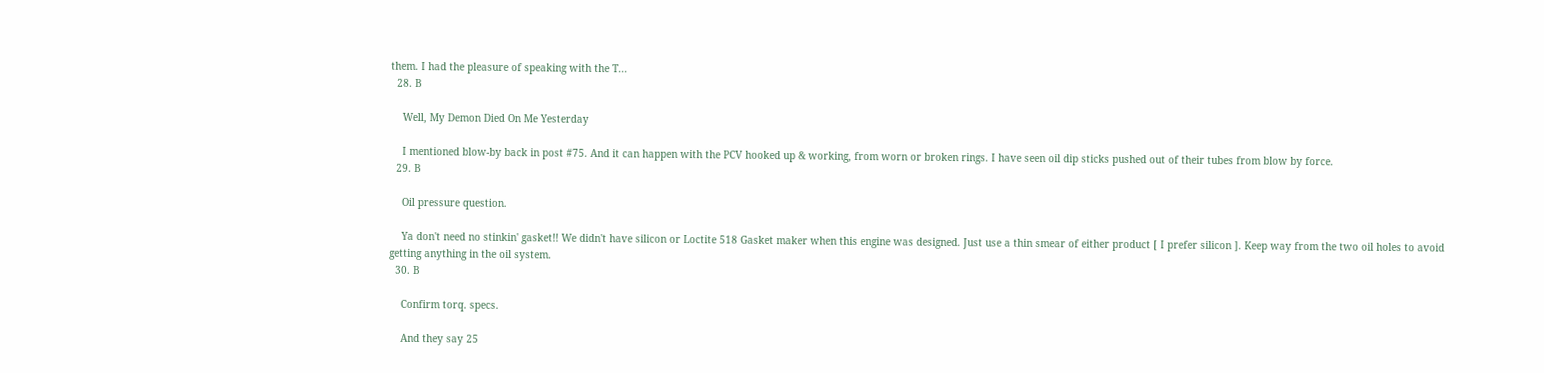them. I had the pleasure of speaking with the T...
  28. B

    Well, My Demon Died On Me Yesterday

    I mentioned blow-by back in post #75. And it can happen with the PCV hooked up & working, from worn or broken rings. I have seen oil dip sticks pushed out of their tubes from blow by force.
  29. B

    Oil pressure question.

    Ya don't need no stinkin' gasket!! We didn't have silicon or Loctite 518 Gasket maker when this engine was designed. Just use a thin smear of either product [ I prefer silicon ]. Keep way from the two oil holes to avoid getting anything in the oil system.
  30. B

    Confirm torq. specs.

    And they say 25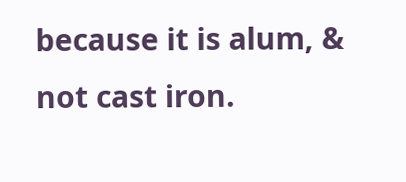because it is alum, & not cast iron.